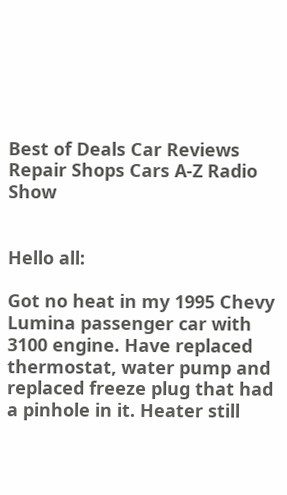Best of Deals Car Reviews Repair Shops Cars A-Z Radio Show


Hello all:

Got no heat in my 1995 Chevy Lumina passenger car with 3100 engine. Have replaced thermostat, water pump and replaced freeze plug that had a pinhole in it. Heater still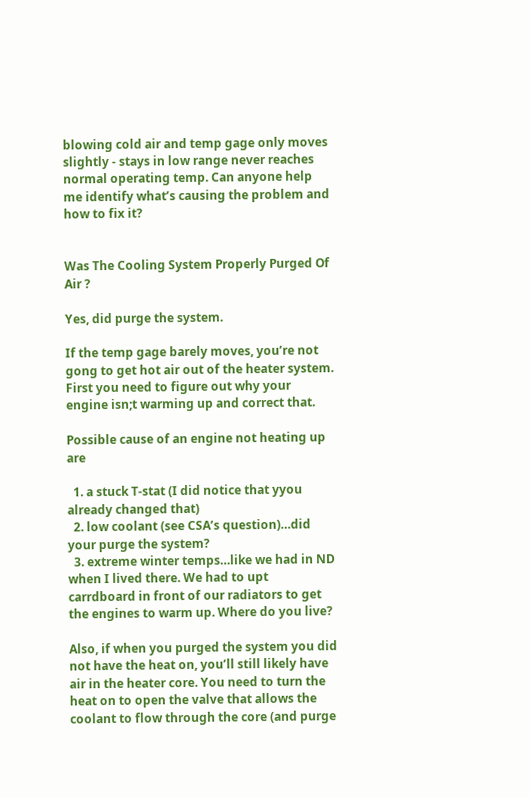blowing cold air and temp gage only moves slightly - stays in low range never reaches normal operating temp. Can anyone help me identify what’s causing the problem and how to fix it?


Was The Cooling System Properly Purged Of Air ?

Yes, did purge the system.

If the temp gage barely moves, you’re not gong to get hot air out of the heater system. First you need to figure out why your engine isn;t warming up and correct that.

Possible cause of an engine not heating up are

  1. a stuck T-stat (I did notice that yyou already changed that)
  2. low coolant (see CSA’s question)…did your purge the system?
  3. extreme winter temps…like we had in ND when I lived there. We had to upt carrdboard in front of our radiators to get the engines to warm up. Where do you live?

Also, if when you purged the system you did not have the heat on, you’ll still likely have air in the heater core. You need to turn the heat on to open the valve that allows the coolant to flow through the core (and purge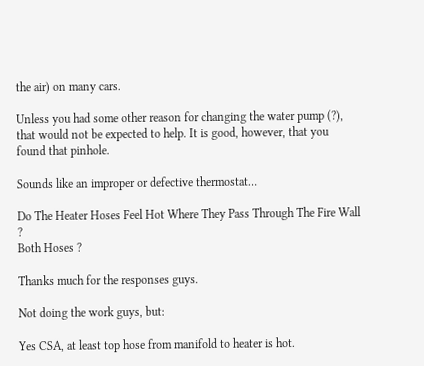the air) on many cars.

Unless you had some other reason for changing the water pump (?), that would not be expected to help. It is good, however, that you found that pinhole.

Sounds like an improper or defective thermostat…

Do The Heater Hoses Feel Hot Where They Pass Through The Fire Wall ?
Both Hoses ?

Thanks much for the responses guys.

Not doing the work guys, but:

Yes CSA, at least top hose from manifold to heater is hot.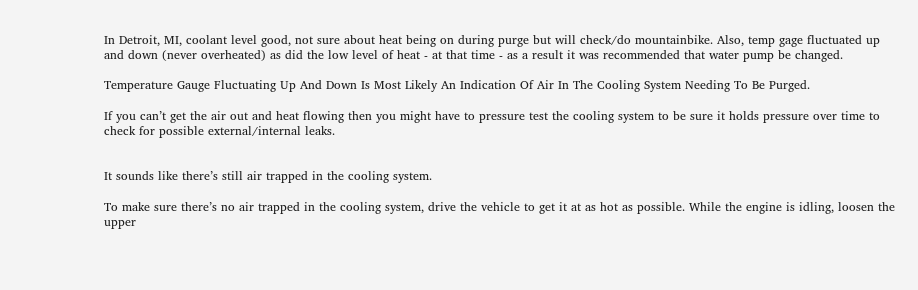In Detroit, MI, coolant level good, not sure about heat being on during purge but will check/do mountainbike. Also, temp gage fluctuated up and down (never overheated) as did the low level of heat - at that time - as a result it was recommended that water pump be changed.

Temperature Gauge Fluctuating Up And Down Is Most Likely An Indication Of Air In The Cooling System Needing To Be Purged.

If you can’t get the air out and heat flowing then you might have to pressure test the cooling system to be sure it holds pressure over time to check for possible external/internal leaks.


It sounds like there’s still air trapped in the cooling system.

To make sure there’s no air trapped in the cooling system, drive the vehicle to get it at as hot as possible. While the engine is idling, loosen the upper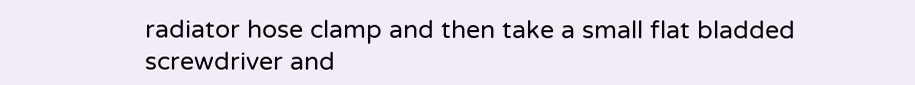radiator hose clamp and then take a small flat bladded screwdriver and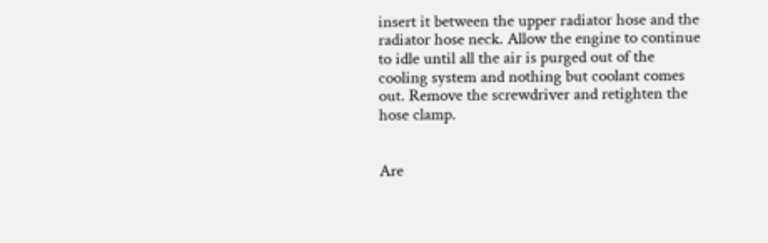insert it between the upper radiator hose and the radiator hose neck. Allow the engine to continue to idle until all the air is purged out of the cooling system and nothing but coolant comes out. Remove the screwdriver and retighten the hose clamp.


Are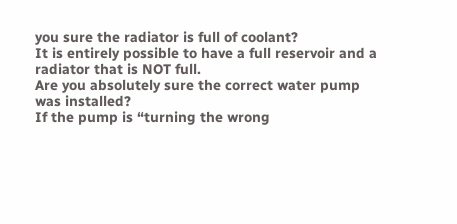you sure the radiator is full of coolant?
It is entirely possible to have a full reservoir and a radiator that is NOT full.
Are you absolutely sure the correct water pump was installed?
If the pump is “turning the wrong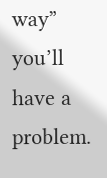way” you’ll have a problem.